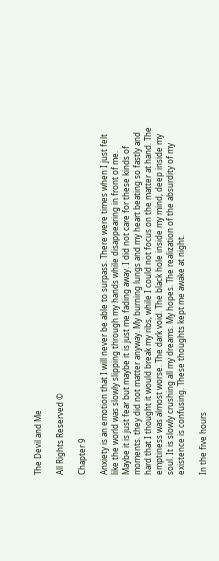The Devil and Me

All Rights Reserved ©

Chapter 9

Anxiety is an emotion that I will never be able to surpass. There were times when I just felt like the world was slowly slipping through my hands while disappearing in front of me. Maybe it is just fear but maybe it is just me fading away. I did not care for these kinds of moments. they did not matter anyway. My burning lungs and my heart beating so fastly and hard that I thought it would break my ribs, while I could not focus on the matter at hand. The emptiness was almost worse. The dark void. The black hole inside my mind, deep inside my soul. It is slowly crushing all my dreams. My hopes. The realization of the absurdity of my existence is confusing. These thoughts kept me awake at night.

In the five hours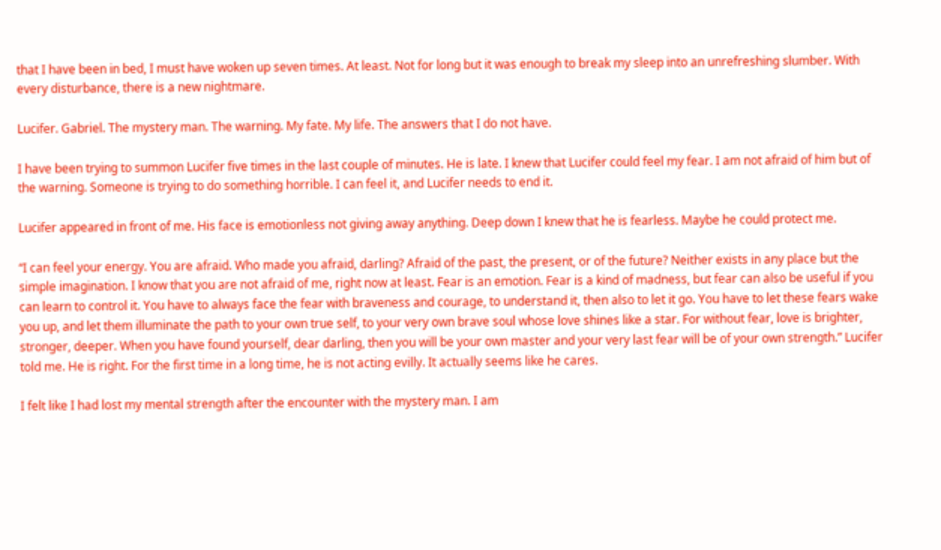that I have been in bed, I must have woken up seven times. At least. Not for long but it was enough to break my sleep into an unrefreshing slumber. With every disturbance, there is a new nightmare.

Lucifer. Gabriel. The mystery man. The warning. My fate. My life. The answers that I do not have.

I have been trying to summon Lucifer five times in the last couple of minutes. He is late. I knew that Lucifer could feel my fear. I am not afraid of him but of the warning. Someone is trying to do something horrible. I can feel it, and Lucifer needs to end it.

Lucifer appeared in front of me. His face is emotionless not giving away anything. Deep down I knew that he is fearless. Maybe he could protect me.

“I can feel your energy. You are afraid. Who made you afraid, darling? Afraid of the past, the present, or of the future? Neither exists in any place but the simple imagination. I know that you are not afraid of me, right now at least. Fear is an emotion. Fear is a kind of madness, but fear can also be useful if you can learn to control it. You have to always face the fear with braveness and courage, to understand it, then also to let it go. You have to let these fears wake you up, and let them illuminate the path to your own true self, to your very own brave soul whose love shines like a star. For without fear, love is brighter, stronger, deeper. When you have found yourself, dear darling, then you will be your own master and your very last fear will be of your own strength.” Lucifer told me. He is right. For the first time in a long time, he is not acting evilly. It actually seems like he cares.

I felt like I had lost my mental strength after the encounter with the mystery man. I am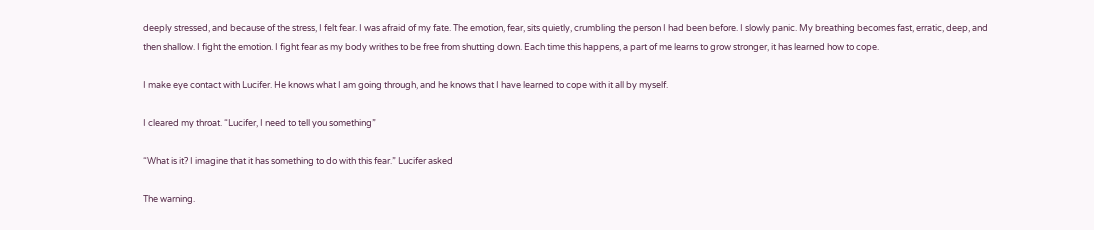deeply stressed, and because of the stress, I felt fear. I was afraid of my fate. The emotion, fear, sits quietly, crumbling the person I had been before. I slowly panic. My breathing becomes fast, erratic, deep, and then shallow. I fight the emotion. I fight fear as my body writhes to be free from shutting down. Each time this happens, a part of me learns to grow stronger, it has learned how to cope.

I make eye contact with Lucifer. He knows what I am going through, and he knows that I have learned to cope with it all by myself.

I cleared my throat. “Lucifer, I need to tell you something”

“What is it? I imagine that it has something to do with this fear.” Lucifer asked

The warning.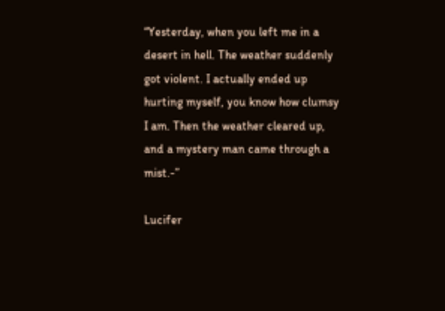“Yesterday, when you left me in a desert in hell. The weather suddenly got violent. I actually ended up hurting myself, you know how clumsy I am. Then the weather cleared up, and a mystery man came through a mist.-”

Lucifer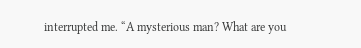interrupted me. “A mysterious man? What are you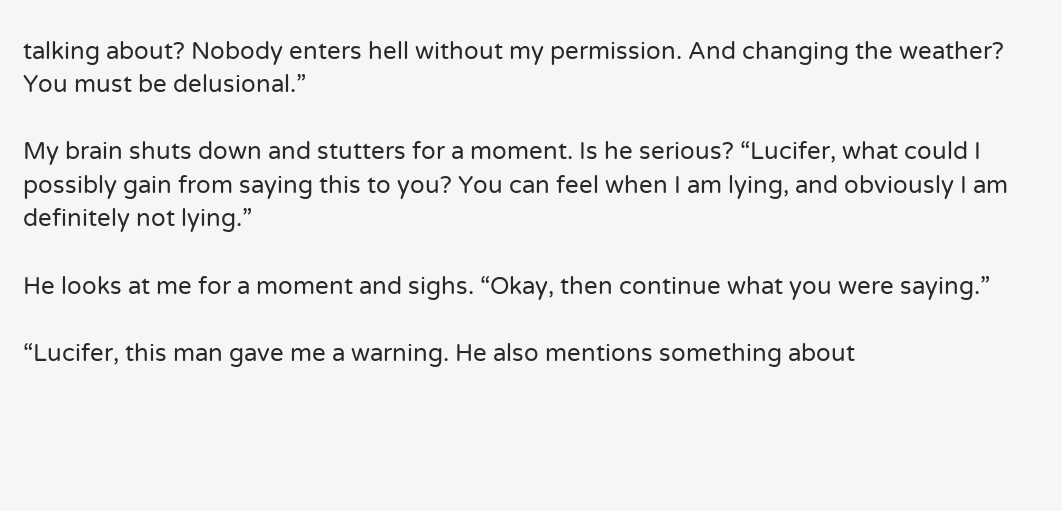talking about? Nobody enters hell without my permission. And changing the weather? You must be delusional.”

My brain shuts down and stutters for a moment. Is he serious? “Lucifer, what could I possibly gain from saying this to you? You can feel when I am lying, and obviously I am definitely not lying.”

He looks at me for a moment and sighs. “Okay, then continue what you were saying.”

“Lucifer, this man gave me a warning. He also mentions something about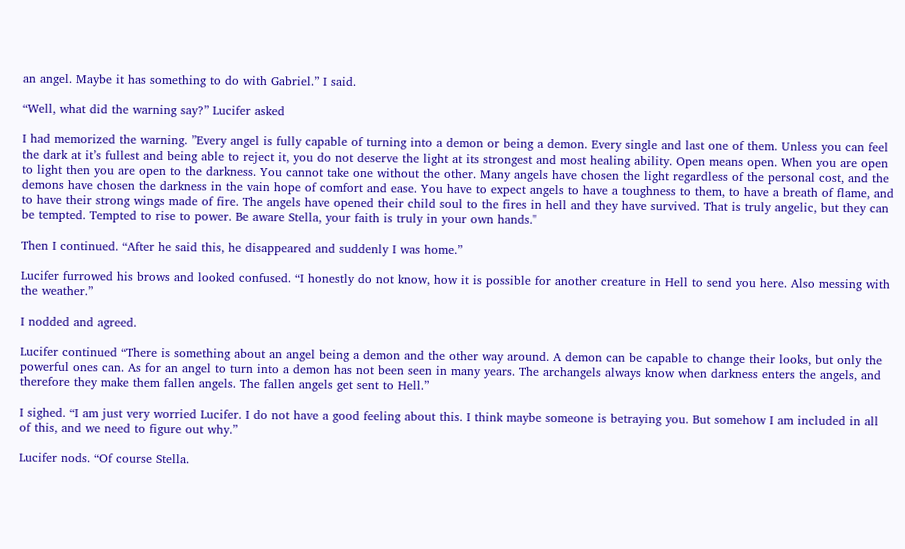an angel. Maybe it has something to do with Gabriel.” I said.

“Well, what did the warning say?” Lucifer asked

I had memorized the warning. ”Every angel is fully capable of turning into a demon or being a demon. Every single and last one of them. Unless you can feel the dark at it’s fullest and being able to reject it, you do not deserve the light at its strongest and most healing ability. Open means open. When you are open to light then you are open to the darkness. You cannot take one without the other. Many angels have chosen the light regardless of the personal cost, and the demons have chosen the darkness in the vain hope of comfort and ease. You have to expect angels to have a toughness to them, to have a breath of flame, and to have their strong wings made of fire. The angels have opened their child soul to the fires in hell and they have survived. That is truly angelic, but they can be tempted. Tempted to rise to power. Be aware Stella, your faith is truly in your own hands."

Then I continued. “After he said this, he disappeared and suddenly I was home.”

Lucifer furrowed his brows and looked confused. “I honestly do not know, how it is possible for another creature in Hell to send you here. Also messing with the weather.”

I nodded and agreed.

Lucifer continued “There is something about an angel being a demon and the other way around. A demon can be capable to change their looks, but only the powerful ones can. As for an angel to turn into a demon has not been seen in many years. The archangels always know when darkness enters the angels, and therefore they make them fallen angels. The fallen angels get sent to Hell.”

I sighed. “I am just very worried Lucifer. I do not have a good feeling about this. I think maybe someone is betraying you. But somehow I am included in all of this, and we need to figure out why.”

Lucifer nods. “Of course Stella.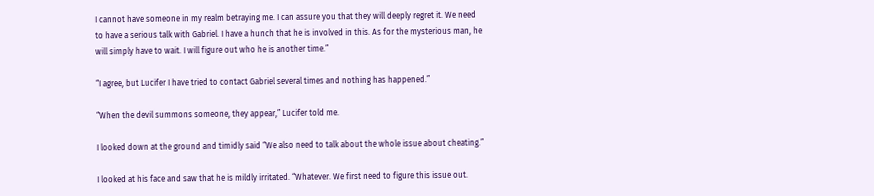I cannot have someone in my realm betraying me. I can assure you that they will deeply regret it. We need to have a serious talk with Gabriel. I have a hunch that he is involved in this. As for the mysterious man, he will simply have to wait. I will figure out who he is another time.”

“I agree, but Lucifer I have tried to contact Gabriel several times and nothing has happened.”

“When the devil summons someone, they appear,” Lucifer told me.

I looked down at the ground and timidly said “We also need to talk about the whole issue about cheating.”

I looked at his face and saw that he is mildly irritated. “Whatever. We first need to figure this issue out.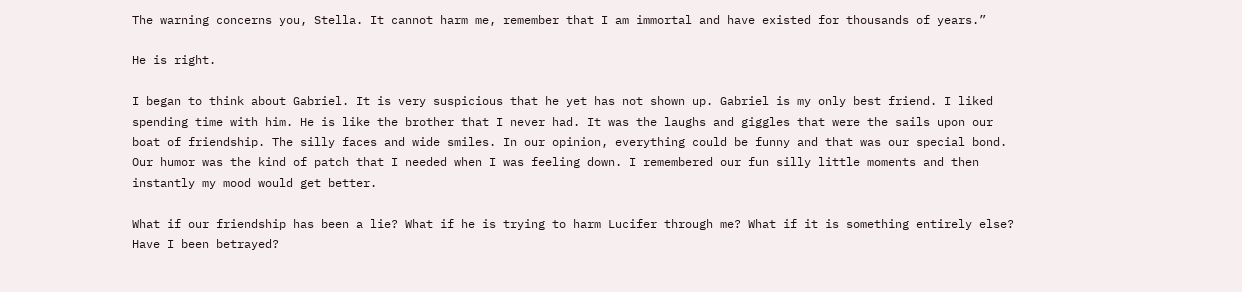The warning concerns you, Stella. It cannot harm me, remember that I am immortal and have existed for thousands of years.”

He is right.

I began to think about Gabriel. It is very suspicious that he yet has not shown up. Gabriel is my only best friend. I liked spending time with him. He is like the brother that I never had. It was the laughs and giggles that were the sails upon our boat of friendship. The silly faces and wide smiles. In our opinion, everything could be funny and that was our special bond. Our humor was the kind of patch that I needed when I was feeling down. I remembered our fun silly little moments and then instantly my mood would get better.

What if our friendship has been a lie? What if he is trying to harm Lucifer through me? What if it is something entirely else? Have I been betrayed?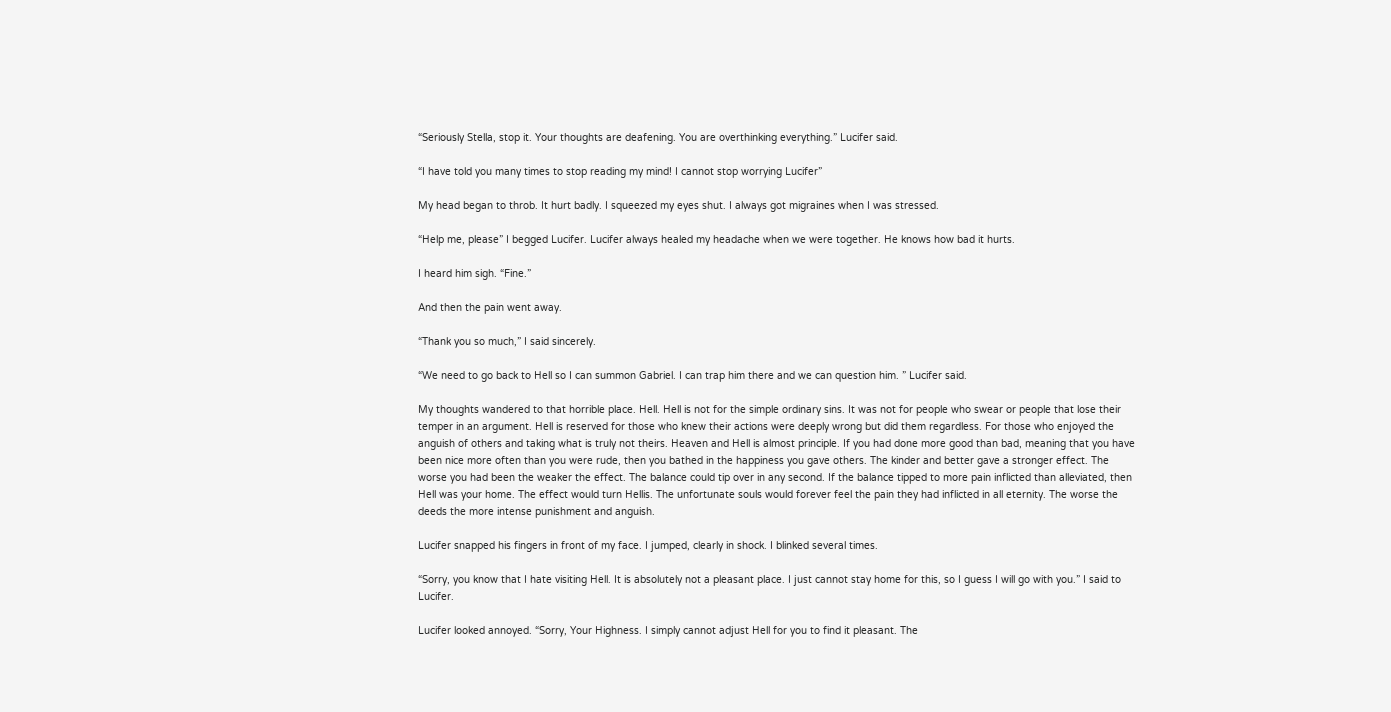“Seriously Stella, stop it. Your thoughts are deafening. You are overthinking everything.” Lucifer said.

“I have told you many times to stop reading my mind! I cannot stop worrying Lucifer”

My head began to throb. It hurt badly. I squeezed my eyes shut. I always got migraines when I was stressed.

“Help me, please” I begged Lucifer. Lucifer always healed my headache when we were together. He knows how bad it hurts.

I heard him sigh. “Fine.”

And then the pain went away.

“Thank you so much,” I said sincerely.

“We need to go back to Hell so I can summon Gabriel. I can trap him there and we can question him. ” Lucifer said.

My thoughts wandered to that horrible place. Hell. Hell is not for the simple ordinary sins. It was not for people who swear or people that lose their temper in an argument. Hell is reserved for those who knew their actions were deeply wrong but did them regardless. For those who enjoyed the anguish of others and taking what is truly not theirs. Heaven and Hell is almost principle. If you had done more good than bad, meaning that you have been nice more often than you were rude, then you bathed in the happiness you gave others. The kinder and better gave a stronger effect. The worse you had been the weaker the effect. The balance could tip over in any second. If the balance tipped to more pain inflicted than alleviated, then Hell was your home. The effect would turn Hellis. The unfortunate souls would forever feel the pain they had inflicted in all eternity. The worse the deeds the more intense punishment and anguish.

Lucifer snapped his fingers in front of my face. I jumped, clearly in shock. I blinked several times.

“Sorry, you know that I hate visiting Hell. It is absolutely not a pleasant place. I just cannot stay home for this, so I guess I will go with you.” I said to Lucifer.

Lucifer looked annoyed. “Sorry, Your Highness. I simply cannot adjust Hell for you to find it pleasant. The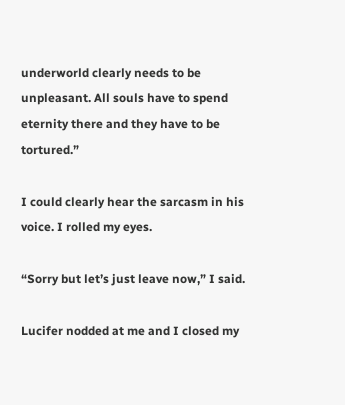underworld clearly needs to be unpleasant. All souls have to spend eternity there and they have to be tortured.”

I could clearly hear the sarcasm in his voice. I rolled my eyes.

“Sorry but let’s just leave now,” I said.

Lucifer nodded at me and I closed my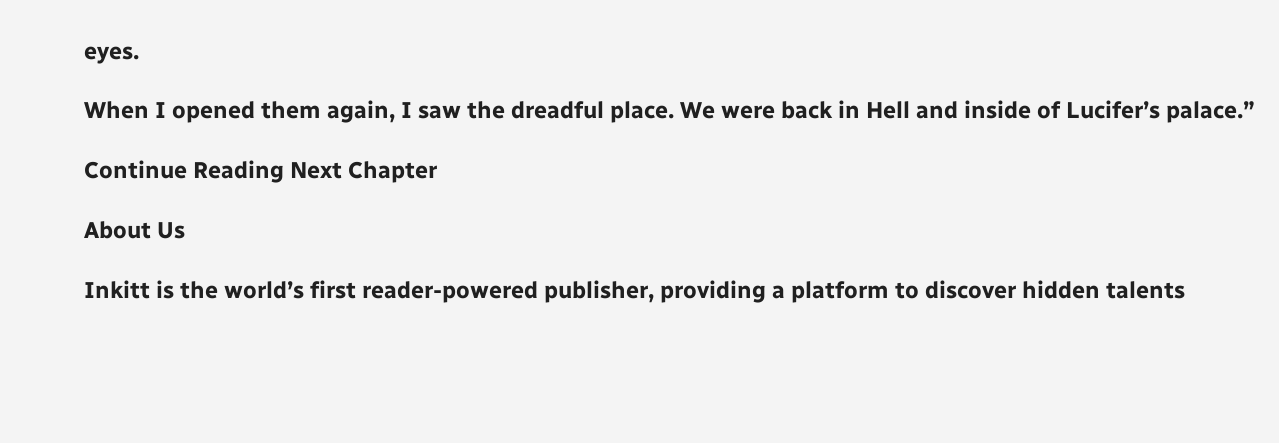eyes.

When I opened them again, I saw the dreadful place. We were back in Hell and inside of Lucifer’s palace.”

Continue Reading Next Chapter

About Us

Inkitt is the world’s first reader-powered publisher, providing a platform to discover hidden talents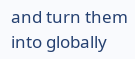and turn them into globally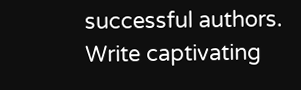successful authors. Write captivating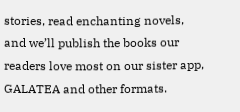stories, read enchanting novels, and we’ll publish the books our readers love most on our sister app, GALATEA and other formats.